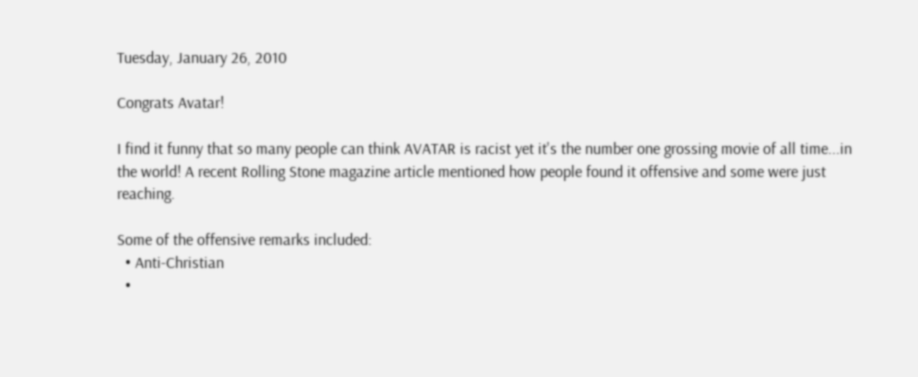Tuesday, January 26, 2010

Congrats Avatar!

I find it funny that so many people can think AVATAR is racist yet it's the number one grossing movie of all time...in the world! A recent Rolling Stone magazine article mentioned how people found it offensive and some were just reaching.

Some of the offensive remarks included:
  • Anti-Christian
  •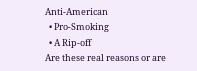Anti-American
  • Pro-Smoking
  • A Rip-off
Are these real reasons or are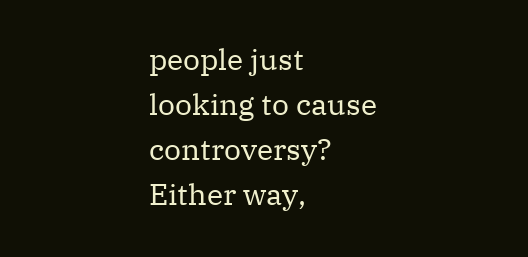people just looking to cause controversy? Either way,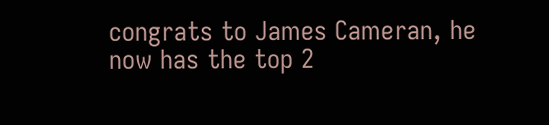congrats to James Cameran, he now has the top 2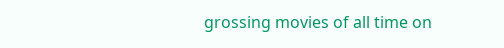grossing movies of all time on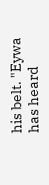his belt. "Eywa has heard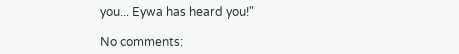you... Eywa has heard you!"

No comments: